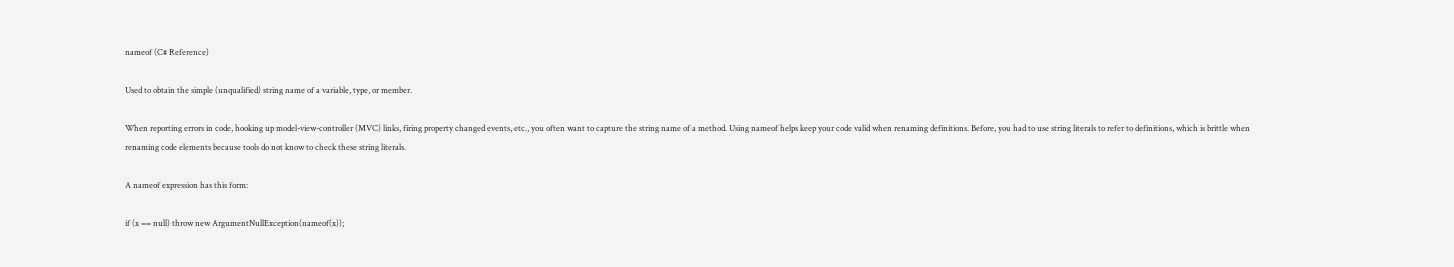nameof (C# Reference)

Used to obtain the simple (unqualified) string name of a variable, type, or member.

When reporting errors in code, hooking up model-view-controller (MVC) links, firing property changed events, etc., you often want to capture the string name of a method. Using nameof helps keep your code valid when renaming definitions. Before, you had to use string literals to refer to definitions, which is brittle when renaming code elements because tools do not know to check these string literals.

A nameof expression has this form:

if (x == null) throw new ArgumentNullException(nameof(x));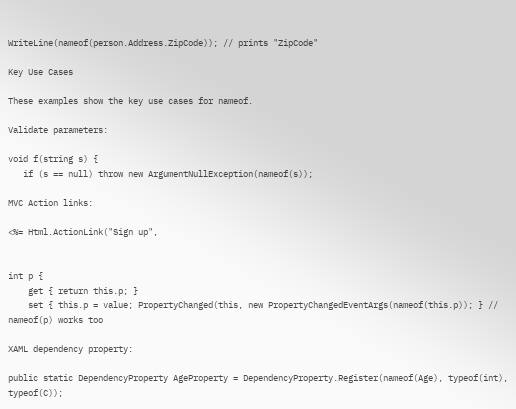WriteLine(nameof(person.Address.ZipCode)); // prints "ZipCode"

Key Use Cases

These examples show the key use cases for nameof.

Validate parameters:

void f(string s) {
   if (s == null) throw new ArgumentNullException(nameof(s));

MVC Action links:

<%= Html.ActionLink("Sign up",


int p {
    get { return this.p; }
    set { this.p = value; PropertyChanged(this, new PropertyChangedEventArgs(nameof(this.p)); } // nameof(p) works too

XAML dependency property:

public static DependencyProperty AgeProperty = DependencyProperty.Register(nameof(Age), typeof(int), typeof(C));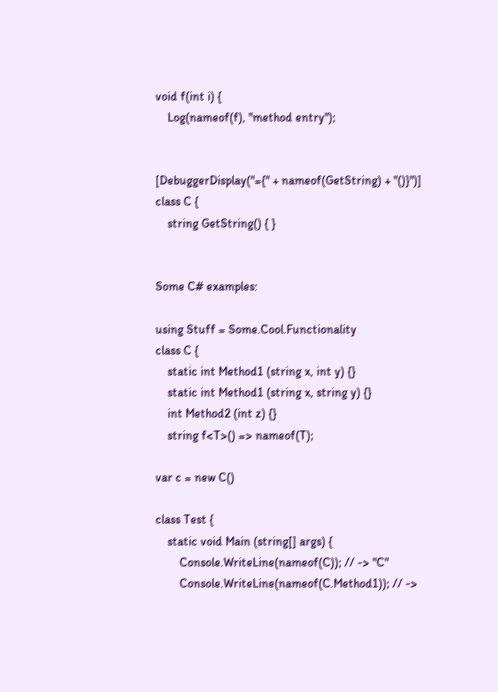void f(int i) {
    Log(nameof(f), "method entry");


[DebuggerDisplay("={" + nameof(GetString) + "()}")]
class C {
    string GetString() { }


Some C# examples:

using Stuff = Some.Cool.Functionality
class C {
    static int Method1 (string x, int y) {}
    static int Method1 (string x, string y) {}
    int Method2 (int z) {}
    string f<T>() => nameof(T);

var c = new C()

class Test {
    static void Main (string[] args) {
        Console.WriteLine(nameof(C)); // -> "C"
        Console.WriteLine(nameof(C.Method1)); // ->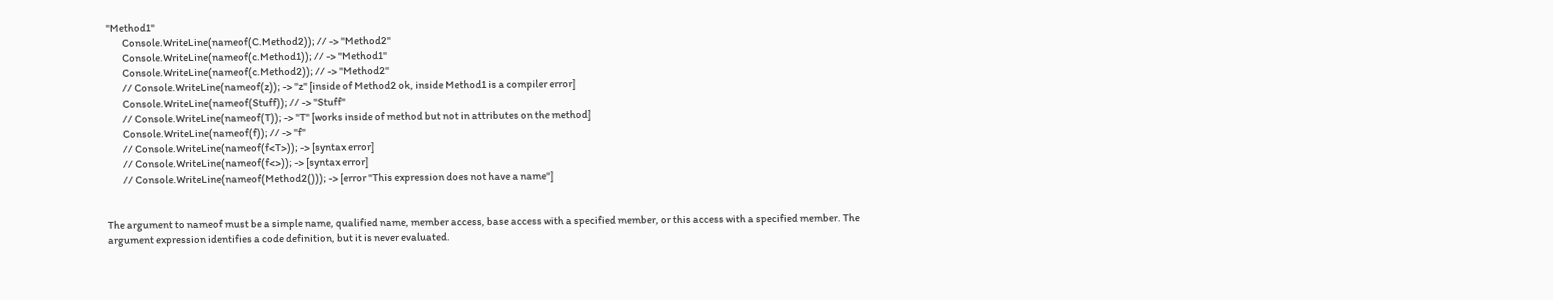"Method1"
        Console.WriteLine(nameof(C.Method2)); // -> "Method2"
        Console.WriteLine(nameof(c.Method1)); // -> "Method1"
        Console.WriteLine(nameof(c.Method2)); // -> "Method2"
        // Console.WriteLine(nameof(z)); -> "z" [inside of Method2 ok, inside Method1 is a compiler error]
        Console.WriteLine(nameof(Stuff)); // -> "Stuff"
        // Console.WriteLine(nameof(T)); -> "T" [works inside of method but not in attributes on the method]
        Console.WriteLine(nameof(f)); // -> "f"
        // Console.WriteLine(nameof(f<T>)); -> [syntax error]
        // Console.WriteLine(nameof(f<>)); -> [syntax error]
        // Console.WriteLine(nameof(Method2())); -> [error "This expression does not have a name"]


The argument to nameof must be a simple name, qualified name, member access, base access with a specified member, or this access with a specified member. The argument expression identifies a code definition, but it is never evaluated.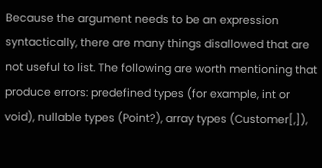Because the argument needs to be an expression syntactically, there are many things disallowed that are not useful to list. The following are worth mentioning that produce errors: predefined types (for example, int or void), nullable types (Point?), array types (Customer[,]),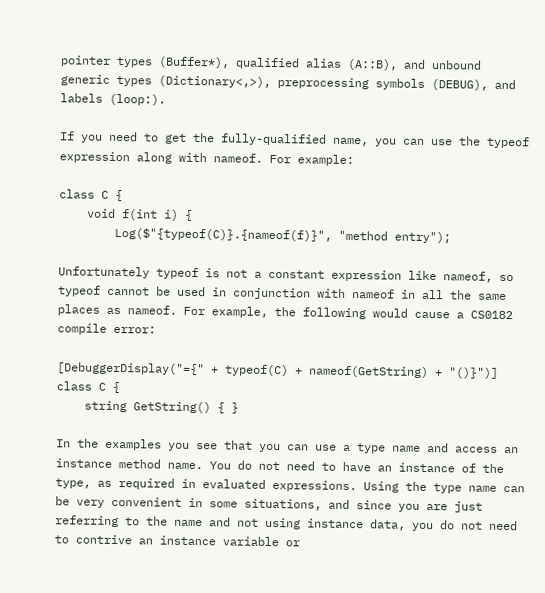pointer types (Buffer*), qualified alias (A::B), and unbound generic types (Dictionary<,>), preprocessing symbols (DEBUG), and labels (loop:).

If you need to get the fully-qualified name, you can use the typeof expression along with nameof. For example:

class C {
    void f(int i) {
        Log($"{typeof(C)}.{nameof(f)}", "method entry");

Unfortunately typeof is not a constant expression like nameof, so typeof cannot be used in conjunction with nameof in all the same places as nameof. For example, the following would cause a CS0182 compile error:

[DebuggerDisplay("={" + typeof(C) + nameof(GetString) + "()}")]
class C {
    string GetString() { }

In the examples you see that you can use a type name and access an instance method name. You do not need to have an instance of the type, as required in evaluated expressions. Using the type name can be very convenient in some situations, and since you are just referring to the name and not using instance data, you do not need to contrive an instance variable or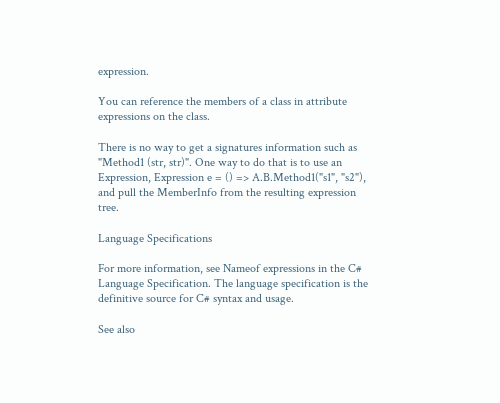expression.

You can reference the members of a class in attribute expressions on the class.

There is no way to get a signatures information such as "Method1 (str, str)". One way to do that is to use an Expression, Expression e = () => A.B.Method1("s1", "s2"), and pull the MemberInfo from the resulting expression tree.

Language Specifications

For more information, see Nameof expressions in the C# Language Specification. The language specification is the definitive source for C# syntax and usage.

See also